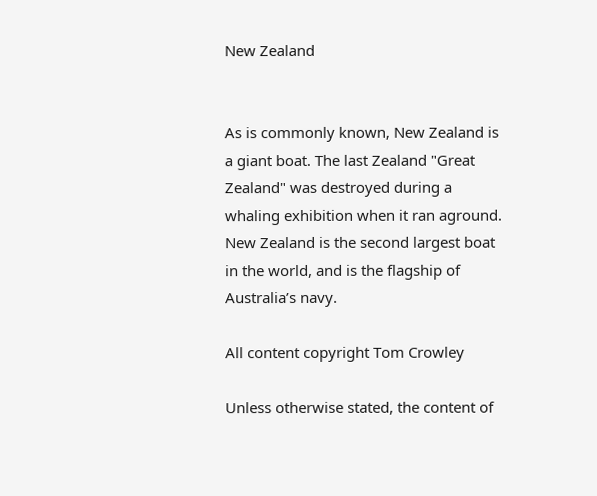New Zealand


As is commonly known, New Zealand is a giant boat. The last Zealand "Great Zealand" was destroyed during a whaling exhibition when it ran aground. New Zealand is the second largest boat in the world, and is the flagship of Australia’s navy.

All content copyright Tom Crowley

Unless otherwise stated, the content of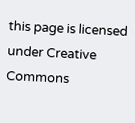this page is licensed under Creative Commons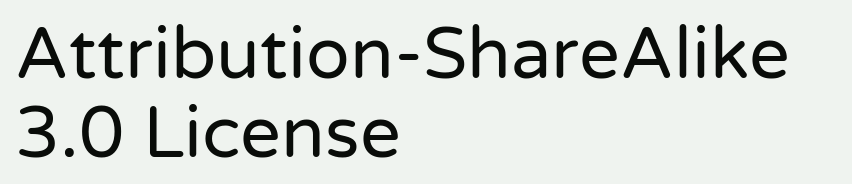Attribution-ShareAlike 3.0 License